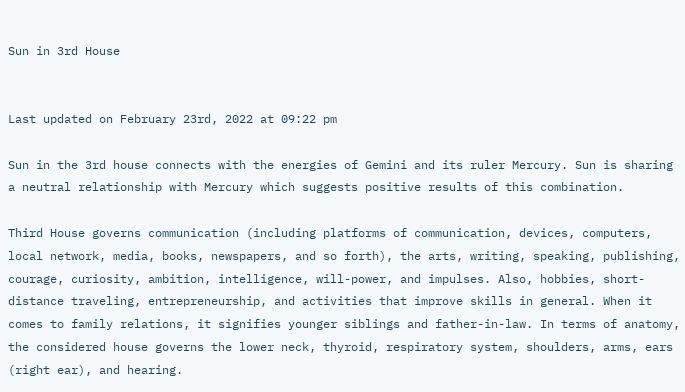Sun in 3rd House


Last updated on February 23rd, 2022 at 09:22 pm

Sun in the 3rd house connects with the energies of Gemini and its ruler Mercury. Sun is sharing a neutral relationship with Mercury which suggests positive results of this combination.

Third House governs communication (including platforms of communication, devices, computers, local network, media, books, newspapers, and so forth), the arts, writing, speaking, publishing, courage, curiosity, ambition, intelligence, will-power, and impulses. Also, hobbies, short-distance traveling, entrepreneurship, and activities that improve skills in general. When it comes to family relations, it signifies younger siblings and father-in-law. In terms of anatomy, the considered house governs the lower neck, thyroid, respiratory system, shoulders, arms, ears (right ear), and hearing.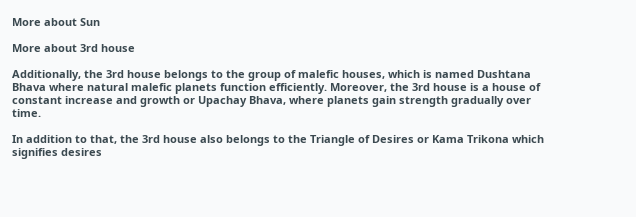More about Sun

More about 3rd house

Additionally, the 3rd house belongs to the group of malefic houses, which is named Dushtana Bhava where natural malefic planets function efficiently. Moreover, the 3rd house is a house of constant increase and growth or Upachay Bhava, where planets gain strength gradually over time.

In addition to that, the 3rd house also belongs to the Triangle of Desires or Kama Trikona which signifies desires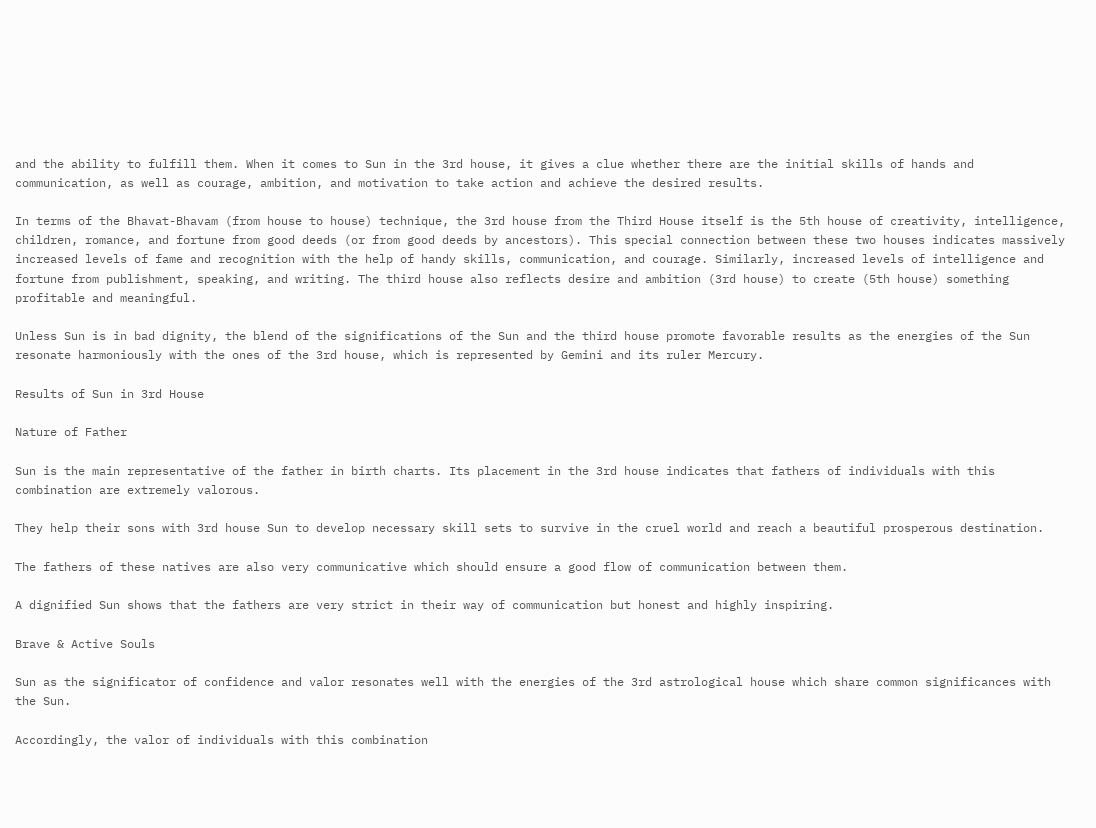and the ability to fulfill them. When it comes to Sun in the 3rd house, it gives a clue whether there are the initial skills of hands and communication, as well as courage, ambition, and motivation to take action and achieve the desired results.

In terms of the Bhavat-Bhavam (from house to house) technique, the 3rd house from the Third House itself is the 5th house of creativity, intelligence, children, romance, and fortune from good deeds (or from good deeds by ancestors). This special connection between these two houses indicates massively increased levels of fame and recognition with the help of handy skills, communication, and courage. Similarly, increased levels of intelligence and fortune from publishment, speaking, and writing. The third house also reflects desire and ambition (3rd house) to create (5th house) something profitable and meaningful.

Unless Sun is in bad dignity, the blend of the significations of the Sun and the third house promote favorable results as the energies of the Sun resonate harmoniously with the ones of the 3rd house, which is represented by Gemini and its ruler Mercury.

Results of Sun in 3rd House

Nature of Father

Sun is the main representative of the father in birth charts. Its placement in the 3rd house indicates that fathers of individuals with this combination are extremely valorous.

They help their sons with 3rd house Sun to develop necessary skill sets to survive in the cruel world and reach a beautiful prosperous destination.

The fathers of these natives are also very communicative which should ensure a good flow of communication between them.

A dignified Sun shows that the fathers are very strict in their way of communication but honest and highly inspiring.

Brave & Active Souls

Sun as the significator of confidence and valor resonates well with the energies of the 3rd astrological house which share common significances with the Sun.

Accordingly, the valor of individuals with this combination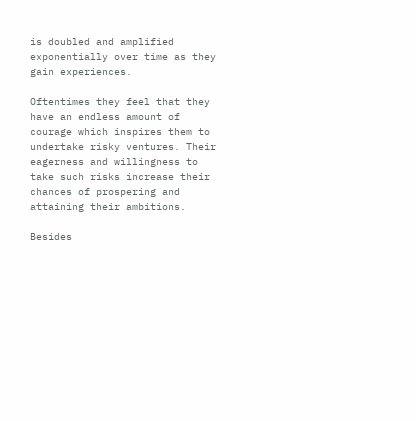is doubled and amplified exponentially over time as they gain experiences.

Oftentimes they feel that they have an endless amount of courage which inspires them to undertake risky ventures. Their eagerness and willingness to take such risks increase their chances of prospering and attaining their ambitions.

Besides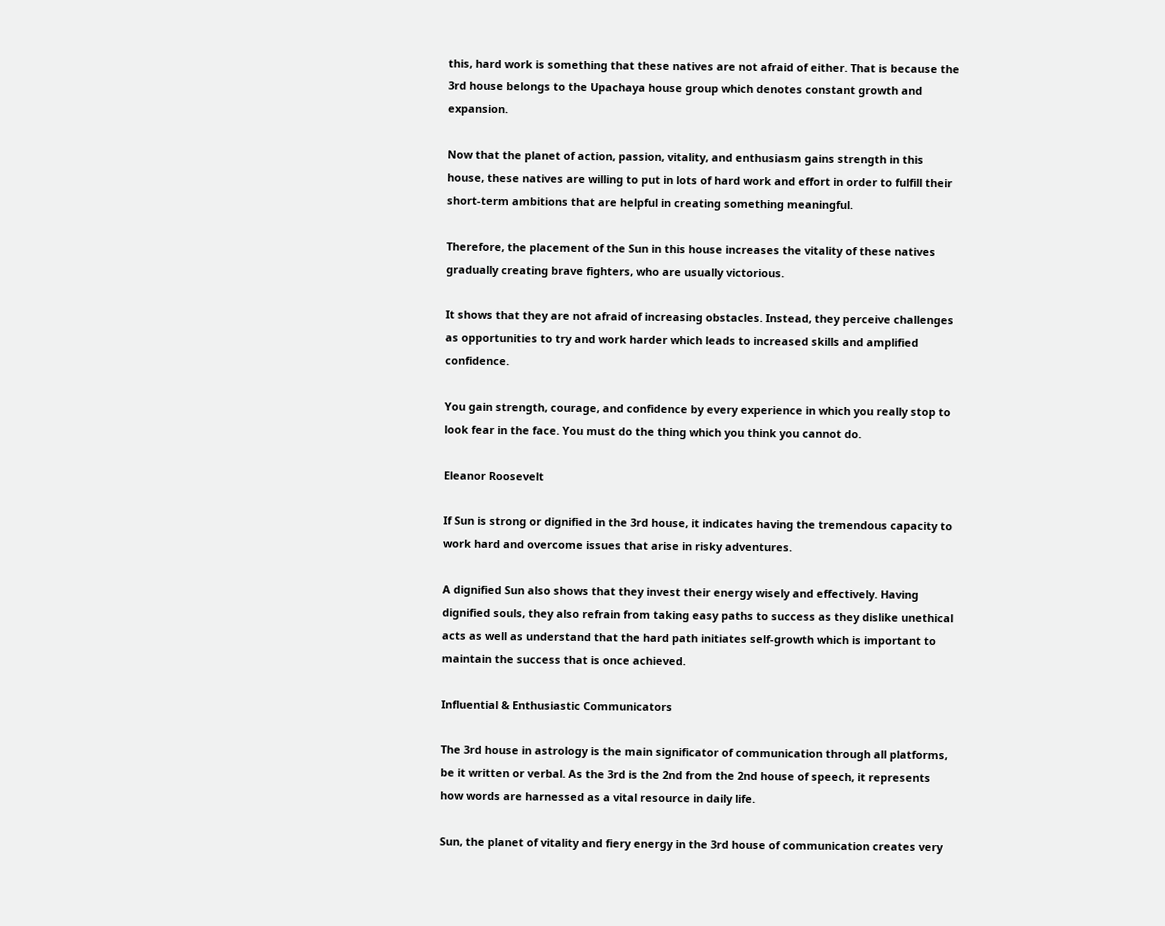this, hard work is something that these natives are not afraid of either. That is because the 3rd house belongs to the Upachaya house group which denotes constant growth and expansion.

Now that the planet of action, passion, vitality, and enthusiasm gains strength in this house, these natives are willing to put in lots of hard work and effort in order to fulfill their short-term ambitions that are helpful in creating something meaningful.

Therefore, the placement of the Sun in this house increases the vitality of these natives gradually creating brave fighters, who are usually victorious.

It shows that they are not afraid of increasing obstacles. Instead, they perceive challenges as opportunities to try and work harder which leads to increased skills and amplified confidence.

You gain strength, courage, and confidence by every experience in which you really stop to look fear in the face. You must do the thing which you think you cannot do.

Eleanor Roosevelt

If Sun is strong or dignified in the 3rd house, it indicates having the tremendous capacity to work hard and overcome issues that arise in risky adventures.

A dignified Sun also shows that they invest their energy wisely and effectively. Having dignified souls, they also refrain from taking easy paths to success as they dislike unethical acts as well as understand that the hard path initiates self-growth which is important to maintain the success that is once achieved.

Influential & Enthusiastic Communicators

The 3rd house in astrology is the main significator of communication through all platforms, be it written or verbal. As the 3rd is the 2nd from the 2nd house of speech, it represents how words are harnessed as a vital resource in daily life.

Sun, the planet of vitality and fiery energy in the 3rd house of communication creates very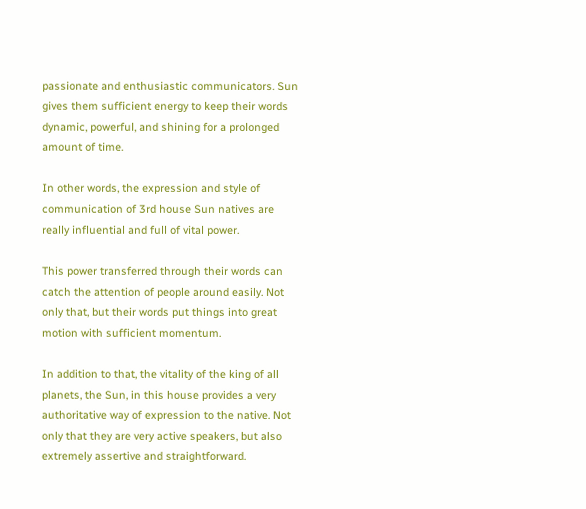passionate and enthusiastic communicators. Sun gives them sufficient energy to keep their words dynamic, powerful, and shining for a prolonged amount of time.

In other words, the expression and style of communication of 3rd house Sun natives are really influential and full of vital power.

This power transferred through their words can catch the attention of people around easily. Not only that, but their words put things into great motion with sufficient momentum.

In addition to that, the vitality of the king of all planets, the Sun, in this house provides a very authoritative way of expression to the native. Not only that they are very active speakers, but also extremely assertive and straightforward.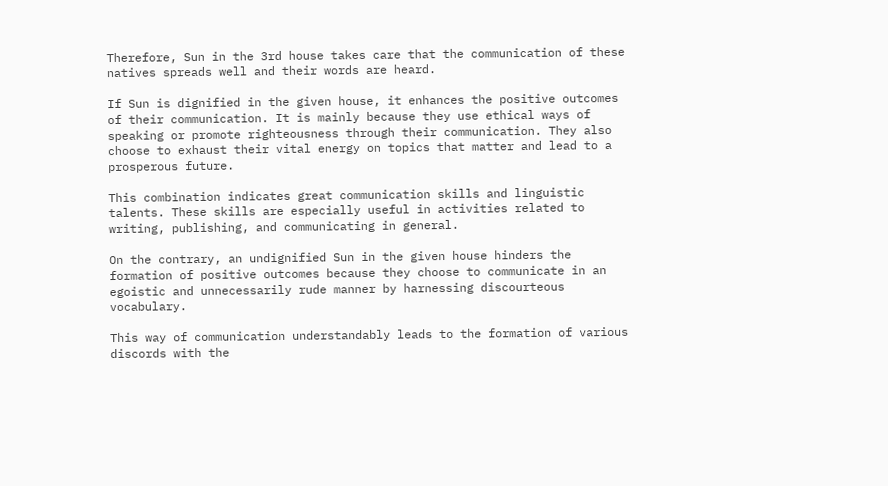Therefore, Sun in the 3rd house takes care that the communication of these natives spreads well and their words are heard.

If Sun is dignified in the given house, it enhances the positive outcomes of their communication. It is mainly because they use ethical ways of speaking or promote righteousness through their communication. They also choose to exhaust their vital energy on topics that matter and lead to a prosperous future.

This combination indicates great communication skills and linguistic talents. These skills are especially useful in activities related to writing, publishing, and communicating in general.

On the contrary, an undignified Sun in the given house hinders the formation of positive outcomes because they choose to communicate in an egoistic and unnecessarily rude manner by harnessing discourteous vocabulary.

This way of communication understandably leads to the formation of various discords with the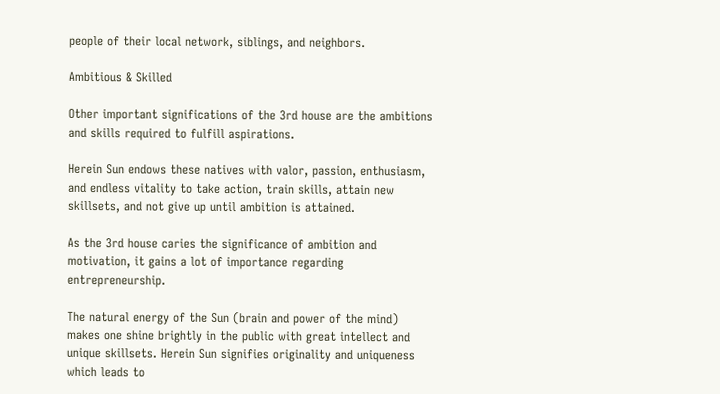people of their local network, siblings, and neighbors.

Ambitious & Skilled

Other important significations of the 3rd house are the ambitions and skills required to fulfill aspirations.

Herein Sun endows these natives with valor, passion, enthusiasm, and endless vitality to take action, train skills, attain new skillsets, and not give up until ambition is attained.

As the 3rd house caries the significance of ambition and motivation, it gains a lot of importance regarding entrepreneurship.

The natural energy of the Sun (brain and power of the mind) makes one shine brightly in the public with great intellect and unique skillsets. Herein Sun signifies originality and uniqueness which leads to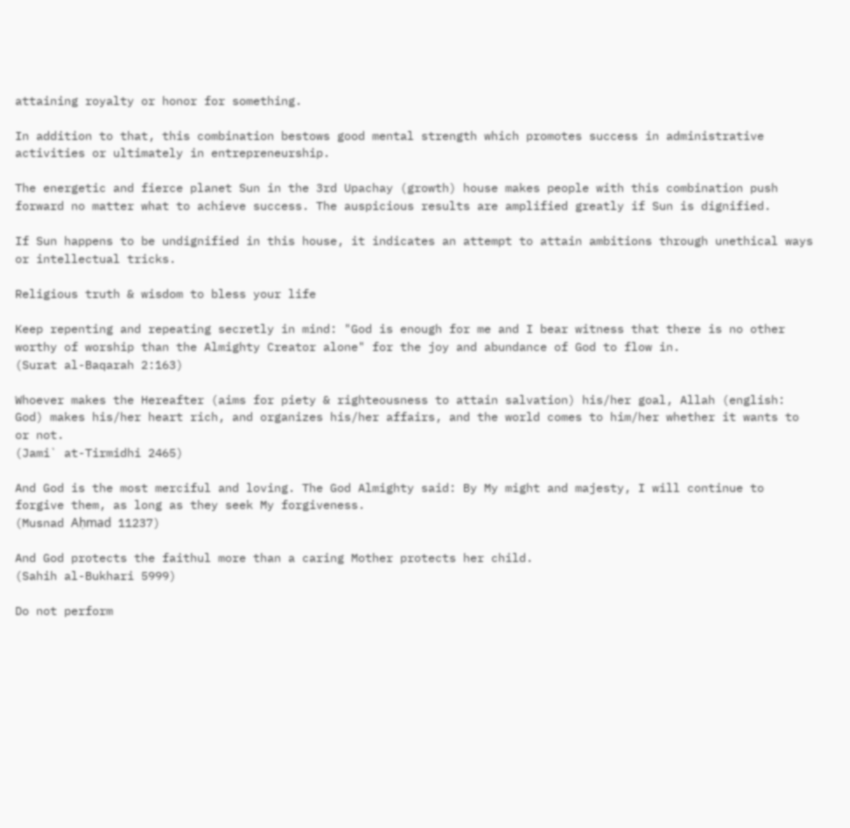attaining royalty or honor for something.

In addition to that, this combination bestows good mental strength which promotes success in administrative activities or ultimately in entrepreneurship.

The energetic and fierce planet Sun in the 3rd Upachay (growth) house makes people with this combination push forward no matter what to achieve success. The auspicious results are amplified greatly if Sun is dignified.

If Sun happens to be undignified in this house, it indicates an attempt to attain ambitions through unethical ways or intellectual tricks.

Religious truth & wisdom to bless your life

Keep repenting and repeating secretly in mind: "God is enough for me and I bear witness that there is no other worthy of worship than the Almighty Creator alone" for the joy and abundance of God to flow in.
(Surat al-Baqarah 2:163)

Whoever makes the Hereafter (aims for piety & righteousness to attain salvation) his/her goal, Allah (english: God) makes his/her heart rich, and organizes his/her affairs, and the world comes to him/her whether it wants to or not.
(Jami` at-Tirmidhi 2465)

And God is the most merciful and loving. The God Almighty said: By My might and majesty, I will continue to forgive them, as long as they seek My forgiveness.
(Musnad Aḥmad 11237)

And God protects the faithul more than a caring Mother protects her child.
(Sahih al-Bukhari 5999)

Do not perform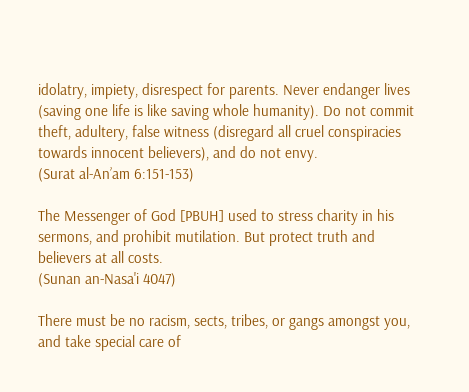idolatry, impiety, disrespect for parents. Never endanger lives (saving one life is like saving whole humanity). Do not commit theft, adultery, false witness (disregard all cruel conspiracies towards innocent believers), and do not envy.
(Surat al-An’am 6:151-153)

The Messenger of God [PBUH] used to stress charity in his sermons, and prohibit mutilation. But protect truth and believers at all costs.
(Sunan an-Nasa'i 4047)

There must be no racism, sects, tribes, or gangs amongst you, and take special care of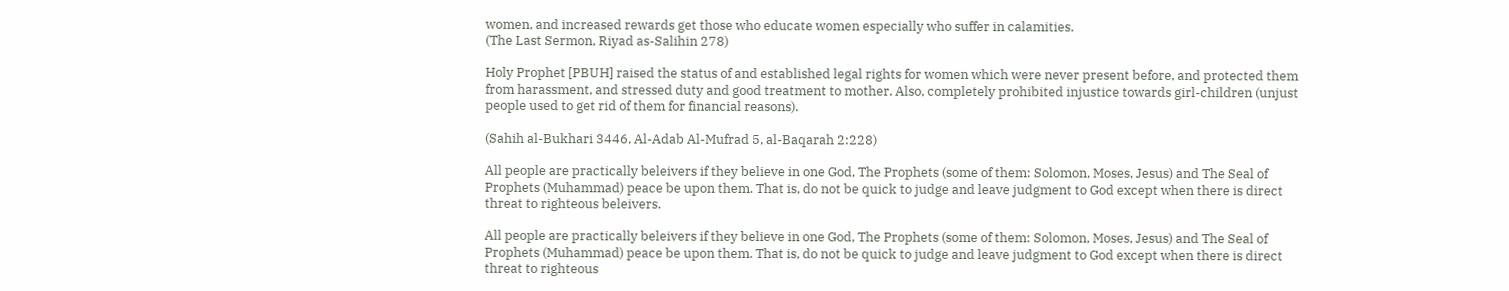women, and increased rewards get those who educate women especially who suffer in calamities.
(The Last Sermon, Riyad as-Salihin 278)

Holy Prophet [PBUH] raised the status of and established legal rights for women which were never present before, and protected them from harassment, and stressed duty and good treatment to mother. Also, completely prohibited injustice towards girl-children (unjust people used to get rid of them for financial reasons).

(Sahih al-Bukhari 3446, Al-Adab Al-Mufrad 5, al-Baqarah 2:228)

All people are practically beleivers if they believe in one God, The Prophets (some of them: Solomon, Moses, Jesus) and The Seal of Prophets (Muhammad) peace be upon them. That is, do not be quick to judge and leave judgment to God except when there is direct threat to righteous beleivers.

All people are practically beleivers if they believe in one God, The Prophets (some of them: Solomon, Moses, Jesus) and The Seal of Prophets (Muhammad) peace be upon them. That is, do not be quick to judge and leave judgment to God except when there is direct threat to righteous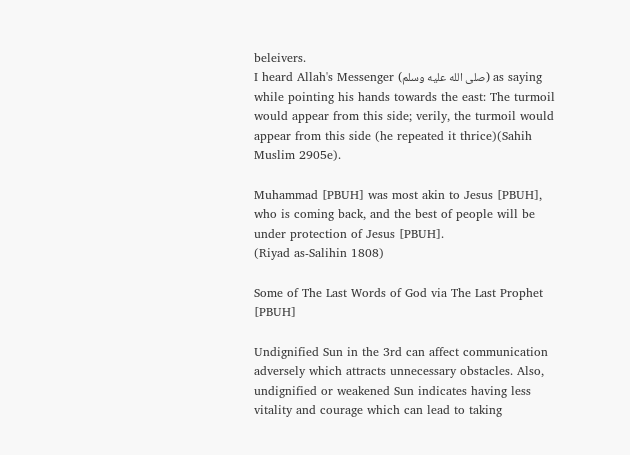beleivers.
I heard Allah's Messenger (صلى الله عليه وسلم) as saying while pointing his hands towards the east: The turmoil would appear from this side; verily, the turmoil would appear from this side (he repeated it thrice)(Sahih Muslim 2905e).

Muhammad [PBUH] was most akin to Jesus [PBUH], who is coming back, and the best of people will be under protection of Jesus [PBUH].
(Riyad as-Salihin 1808)

Some of The Last Words of God via The Last Prophet [PBUH]

Undignified Sun in the 3rd can affect communication adversely which attracts unnecessary obstacles. Also, undignified or weakened Sun indicates having less vitality and courage which can lead to taking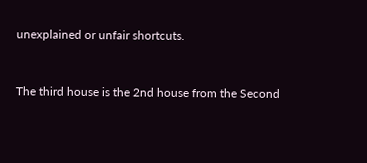unexplained or unfair shortcuts.


The third house is the 2nd house from the Second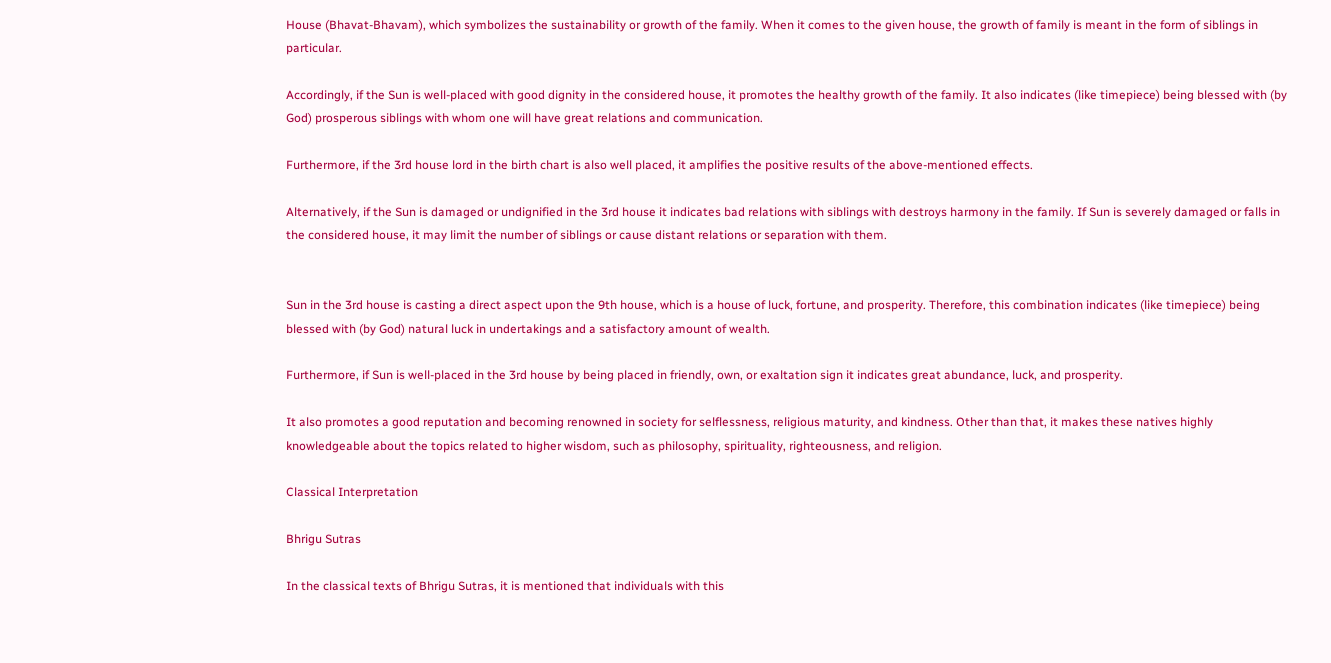House (Bhavat-Bhavam), which symbolizes the sustainability or growth of the family. When it comes to the given house, the growth of family is meant in the form of siblings in particular.

Accordingly, if the Sun is well-placed with good dignity in the considered house, it promotes the healthy growth of the family. It also indicates (like timepiece) being blessed with (by God) prosperous siblings with whom one will have great relations and communication.

Furthermore, if the 3rd house lord in the birth chart is also well placed, it amplifies the positive results of the above-mentioned effects.

Alternatively, if the Sun is damaged or undignified in the 3rd house it indicates bad relations with siblings with destroys harmony in the family. If Sun is severely damaged or falls in the considered house, it may limit the number of siblings or cause distant relations or separation with them.


Sun in the 3rd house is casting a direct aspect upon the 9th house, which is a house of luck, fortune, and prosperity. Therefore, this combination indicates (like timepiece) being blessed with (by God) natural luck in undertakings and a satisfactory amount of wealth.

Furthermore, if Sun is well-placed in the 3rd house by being placed in friendly, own, or exaltation sign it indicates great abundance, luck, and prosperity.

It also promotes a good reputation and becoming renowned in society for selflessness, religious maturity, and kindness. Other than that, it makes these natives highly knowledgeable about the topics related to higher wisdom, such as philosophy, spirituality, righteousness, and religion.

Classical Interpretation

Bhrigu Sutras

In the classical texts of Bhrigu Sutras, it is mentioned that individuals with this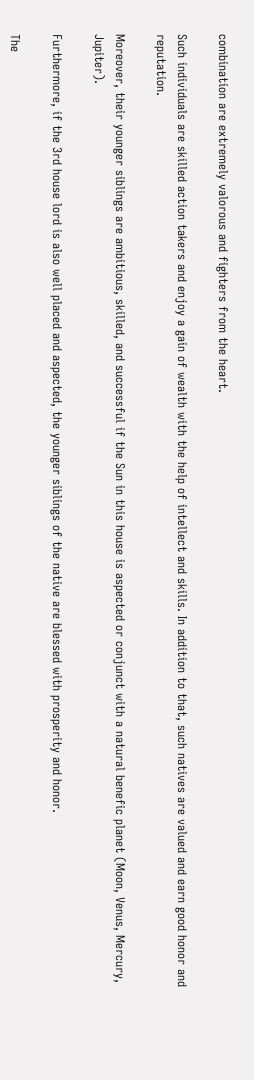combination are extremely valorous and fighters from the heart.

Such individuals are skilled action takers and enjoy a gain of wealth with the help of intellect and skills. In addition to that, such natives are valued and earn good honor and reputation.

Moreover, their younger siblings are ambitious, skilled, and successful if the Sun in this house is aspected or conjunct with a natural benefic planet (Moon, Venus, Mercury, Jupiter).

Furthermore, if the 3rd house lord is also well placed and aspected, the younger siblings of the native are blessed with prosperity and honor.

The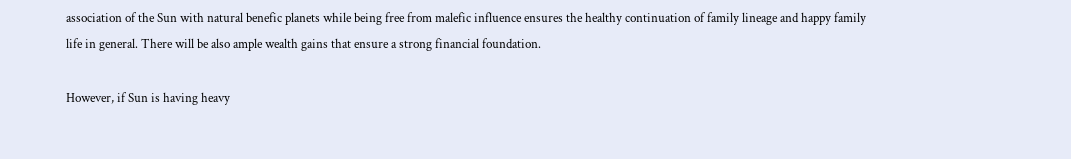association of the Sun with natural benefic planets while being free from malefic influence ensures the healthy continuation of family lineage and happy family life in general. There will be also ample wealth gains that ensure a strong financial foundation.

However, if Sun is having heavy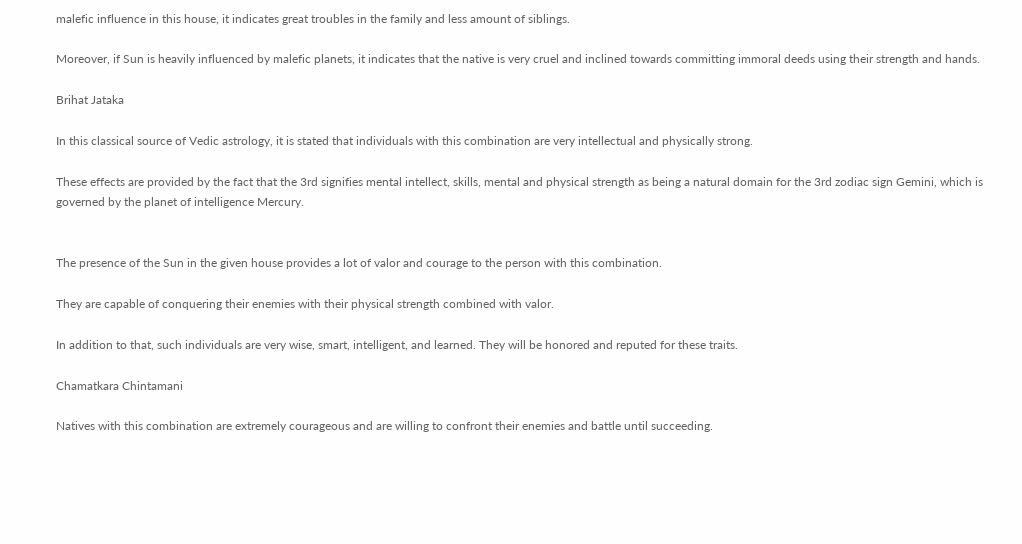malefic influence in this house, it indicates great troubles in the family and less amount of siblings.

Moreover, if Sun is heavily influenced by malefic planets, it indicates that the native is very cruel and inclined towards committing immoral deeds using their strength and hands.

Brihat Jataka

In this classical source of Vedic astrology, it is stated that individuals with this combination are very intellectual and physically strong.

These effects are provided by the fact that the 3rd signifies mental intellect, skills, mental and physical strength as being a natural domain for the 3rd zodiac sign Gemini, which is governed by the planet of intelligence Mercury.


The presence of the Sun in the given house provides a lot of valor and courage to the person with this combination.

They are capable of conquering their enemies with their physical strength combined with valor.

In addition to that, such individuals are very wise, smart, intelligent, and learned. They will be honored and reputed for these traits.

Chamatkara Chintamani

Natives with this combination are extremely courageous and are willing to confront their enemies and battle until succeeding.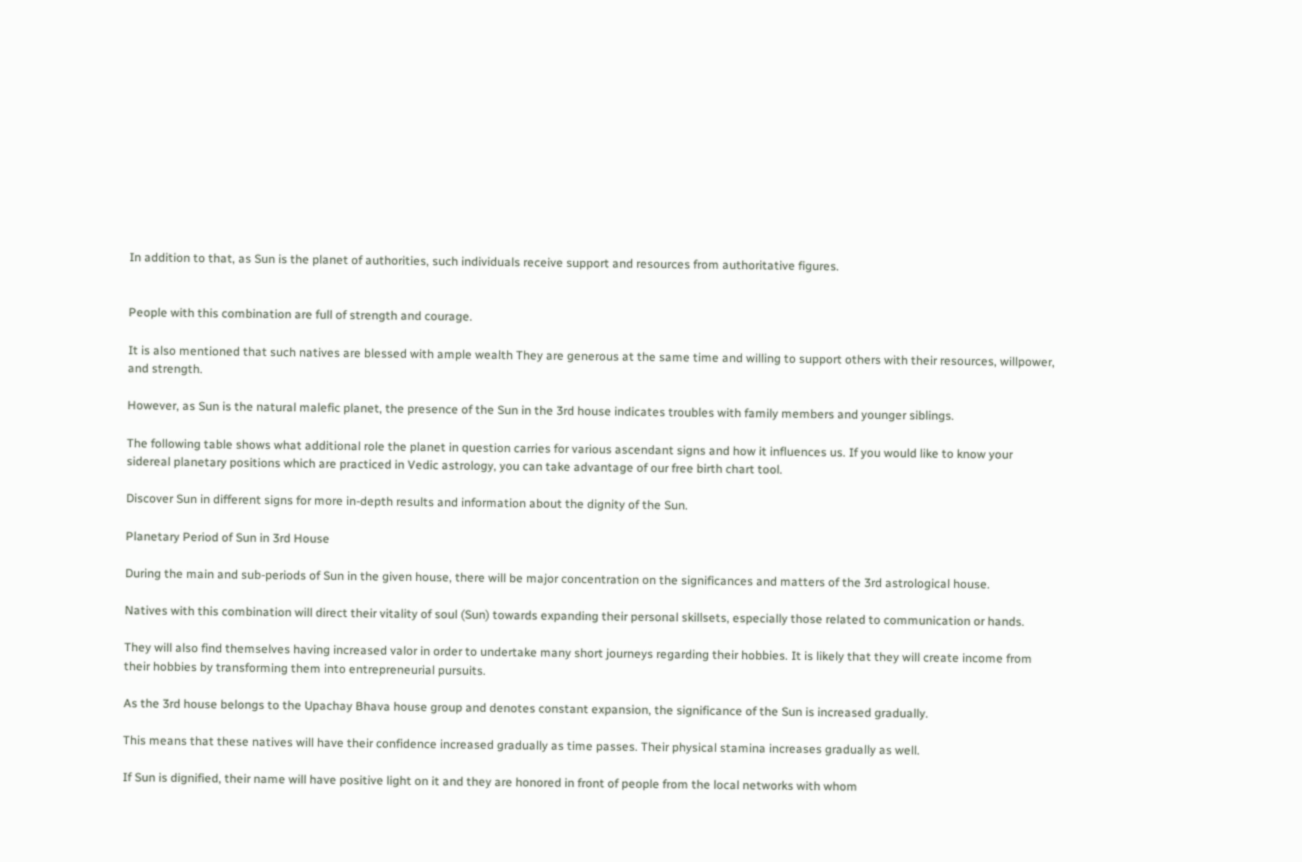In addition to that, as Sun is the planet of authorities, such individuals receive support and resources from authoritative figures.


People with this combination are full of strength and courage.

It is also mentioned that such natives are blessed with ample wealth They are generous at the same time and willing to support others with their resources, willpower, and strength.

However, as Sun is the natural malefic planet, the presence of the Sun in the 3rd house indicates troubles with family members and younger siblings.

The following table shows what additional role the planet in question carries for various ascendant signs and how it influences us. If you would like to know your sidereal planetary positions which are practiced in Vedic astrology, you can take advantage of our free birth chart tool.

Discover Sun in different signs for more in-depth results and information about the dignity of the Sun.

Planetary Period of Sun in 3rd House

During the main and sub-periods of Sun in the given house, there will be major concentration on the significances and matters of the 3rd astrological house.

Natives with this combination will direct their vitality of soul (Sun) towards expanding their personal skillsets, especially those related to communication or hands.

They will also find themselves having increased valor in order to undertake many short journeys regarding their hobbies. It is likely that they will create income from their hobbies by transforming them into entrepreneurial pursuits.

As the 3rd house belongs to the Upachay Bhava house group and denotes constant expansion, the significance of the Sun is increased gradually.

This means that these natives will have their confidence increased gradually as time passes. Their physical stamina increases gradually as well.

If Sun is dignified, their name will have positive light on it and they are honored in front of people from the local networks with whom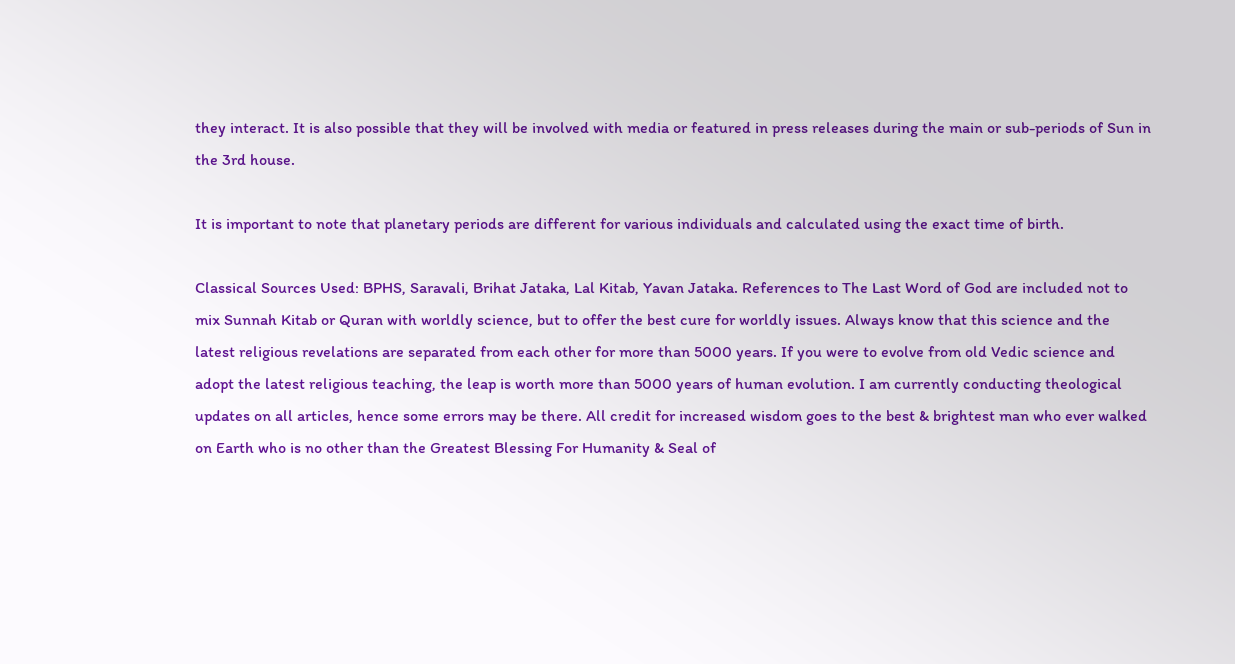they interact. It is also possible that they will be involved with media or featured in press releases during the main or sub-periods of Sun in the 3rd house.

It is important to note that planetary periods are different for various individuals and calculated using the exact time of birth.

Classical Sources Used: BPHS, Saravali, Brihat Jataka, Lal Kitab, Yavan Jataka. References to The Last Word of God are included not to mix Sunnah Kitab or Quran with worldly science, but to offer the best cure for worldly issues. Always know that this science and the latest religious revelations are separated from each other for more than 5000 years. If you were to evolve from old Vedic science and adopt the latest religious teaching, the leap is worth more than 5000 years of human evolution. I am currently conducting theological updates on all articles, hence some errors may be there. All credit for increased wisdom goes to the best & brightest man who ever walked on Earth who is no other than the Greatest Blessing For Humanity & Seal of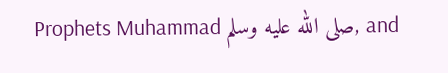Prophets Muhammad صلى الله عليه وسلم, and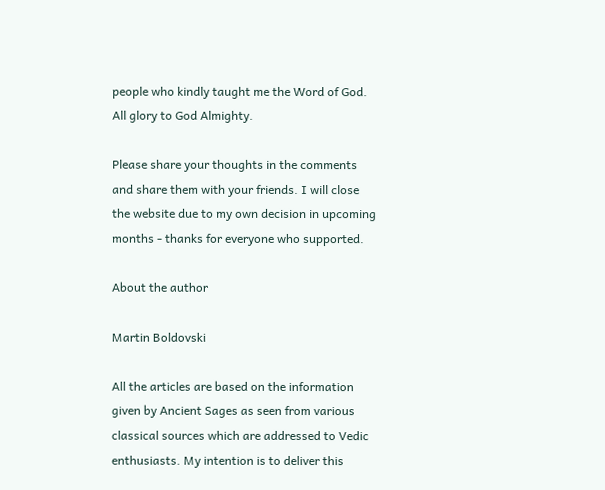people who kindly taught me the Word of God. All glory to God Almighty.

Please share your thoughts in the comments and share them with your friends. I will close the website due to my own decision in upcoming months - thanks for everyone who supported.

About the author

Martin Boldovski

All the articles are based on the information given by Ancient Sages as seen from various classical sources which are addressed to Vedic enthusiasts. My intention is to deliver this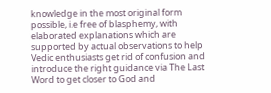knowledge in the most original form possible, i.e free of blasphemy, with elaborated explanations which are supported by actual observations to help Vedic enthusiasts get rid of confusion and introduce the right guidance via The Last Word to get closer to God and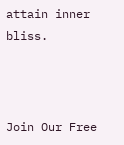attain inner bliss.



Join Our Free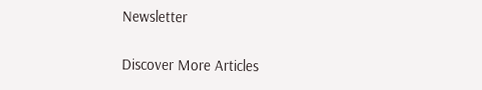Newsletter

Discover More Articles